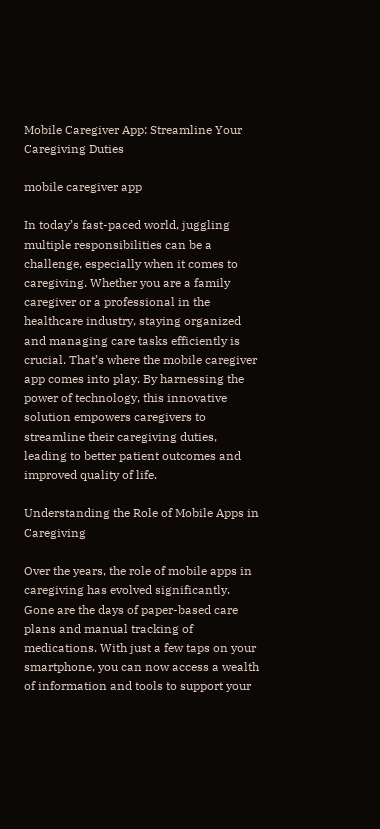Mobile Caregiver App: Streamline Your Caregiving Duties

mobile caregiver app

In today’s fast-paced world, juggling multiple responsibilities can be a challenge, especially when it comes to caregiving. Whether you are a family caregiver or a professional in the healthcare industry, staying organized and managing care tasks efficiently is crucial. That’s where the mobile caregiver app comes into play. By harnessing the power of technology, this innovative solution empowers caregivers to streamline their caregiving duties, leading to better patient outcomes and improved quality of life.

Understanding the Role of Mobile Apps in Caregiving

Over the years, the role of mobile apps in caregiving has evolved significantly. Gone are the days of paper-based care plans and manual tracking of medications. With just a few taps on your smartphone, you can now access a wealth of information and tools to support your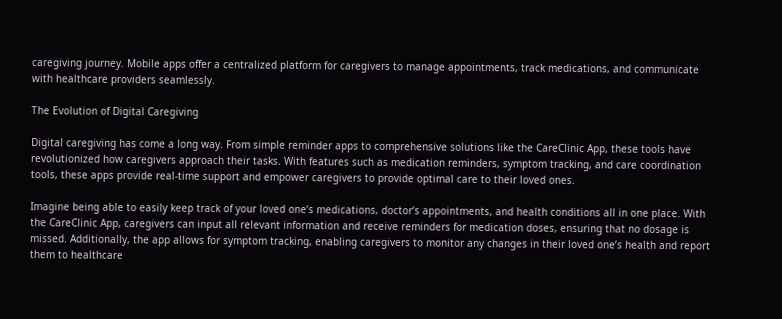caregiving journey. Mobile apps offer a centralized platform for caregivers to manage appointments, track medications, and communicate with healthcare providers seamlessly.

The Evolution of Digital Caregiving

Digital caregiving has come a long way. From simple reminder apps to comprehensive solutions like the CareClinic App, these tools have revolutionized how caregivers approach their tasks. With features such as medication reminders, symptom tracking, and care coordination tools, these apps provide real-time support and empower caregivers to provide optimal care to their loved ones.

Imagine being able to easily keep track of your loved one’s medications, doctor’s appointments, and health conditions all in one place. With the CareClinic App, caregivers can input all relevant information and receive reminders for medication doses, ensuring that no dosage is missed. Additionally, the app allows for symptom tracking, enabling caregivers to monitor any changes in their loved one’s health and report them to healthcare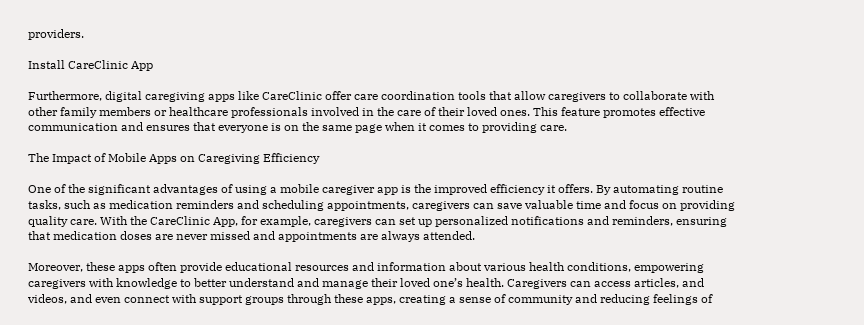providers.

Install CareClinic App

Furthermore, digital caregiving apps like CareClinic offer care coordination tools that allow caregivers to collaborate with other family members or healthcare professionals involved in the care of their loved ones. This feature promotes effective communication and ensures that everyone is on the same page when it comes to providing care.

The Impact of Mobile Apps on Caregiving Efficiency

One of the significant advantages of using a mobile caregiver app is the improved efficiency it offers. By automating routine tasks, such as medication reminders and scheduling appointments, caregivers can save valuable time and focus on providing quality care. With the CareClinic App, for example, caregivers can set up personalized notifications and reminders, ensuring that medication doses are never missed and appointments are always attended.

Moreover, these apps often provide educational resources and information about various health conditions, empowering caregivers with knowledge to better understand and manage their loved one’s health. Caregivers can access articles, and videos, and even connect with support groups through these apps, creating a sense of community and reducing feelings of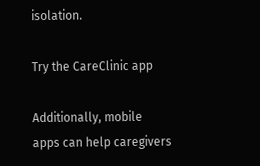isolation.

Try the CareClinic app

Additionally, mobile apps can help caregivers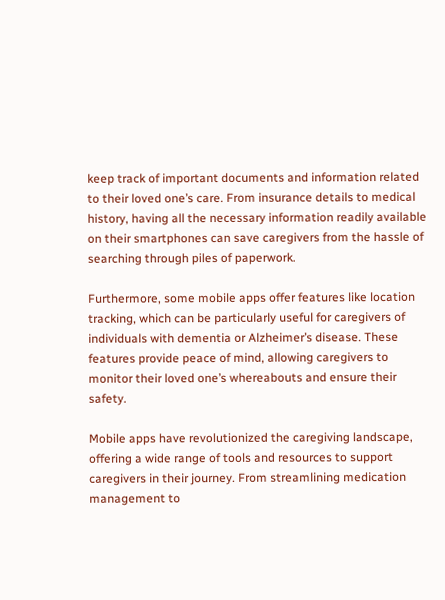keep track of important documents and information related to their loved one’s care. From insurance details to medical history, having all the necessary information readily available on their smartphones can save caregivers from the hassle of searching through piles of paperwork.

Furthermore, some mobile apps offer features like location tracking, which can be particularly useful for caregivers of individuals with dementia or Alzheimer’s disease. These features provide peace of mind, allowing caregivers to monitor their loved one’s whereabouts and ensure their safety.

Mobile apps have revolutionized the caregiving landscape, offering a wide range of tools and resources to support caregivers in their journey. From streamlining medication management to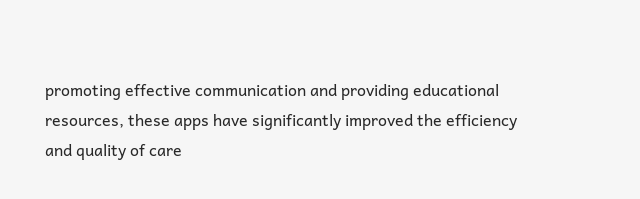promoting effective communication and providing educational resources, these apps have significantly improved the efficiency and quality of care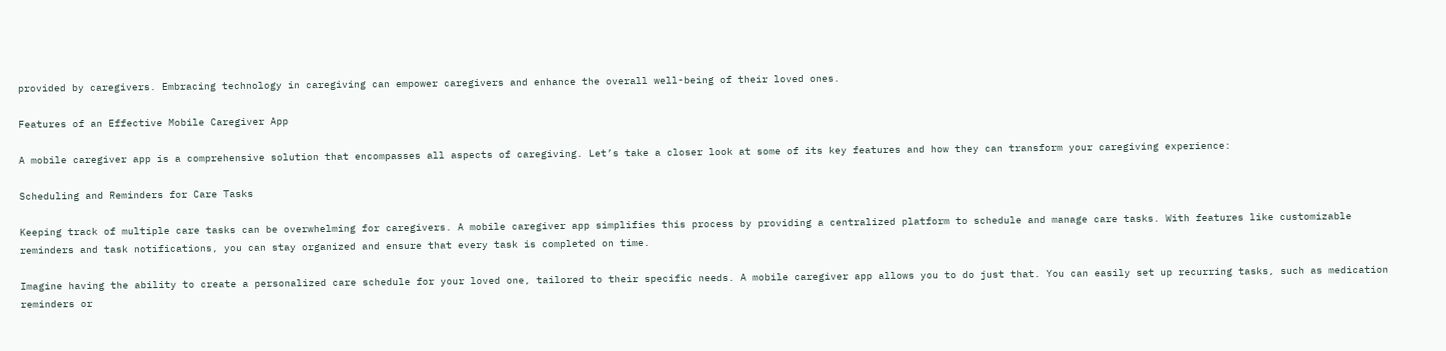provided by caregivers. Embracing technology in caregiving can empower caregivers and enhance the overall well-being of their loved ones.

Features of an Effective Mobile Caregiver App

A mobile caregiver app is a comprehensive solution that encompasses all aspects of caregiving. Let’s take a closer look at some of its key features and how they can transform your caregiving experience:

Scheduling and Reminders for Care Tasks

Keeping track of multiple care tasks can be overwhelming for caregivers. A mobile caregiver app simplifies this process by providing a centralized platform to schedule and manage care tasks. With features like customizable reminders and task notifications, you can stay organized and ensure that every task is completed on time.

Imagine having the ability to create a personalized care schedule for your loved one, tailored to their specific needs. A mobile caregiver app allows you to do just that. You can easily set up recurring tasks, such as medication reminders or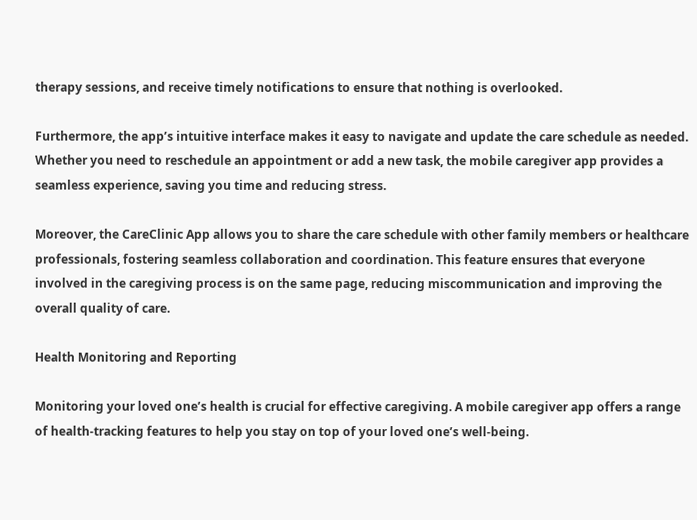therapy sessions, and receive timely notifications to ensure that nothing is overlooked.

Furthermore, the app’s intuitive interface makes it easy to navigate and update the care schedule as needed. Whether you need to reschedule an appointment or add a new task, the mobile caregiver app provides a seamless experience, saving you time and reducing stress.

Moreover, the CareClinic App allows you to share the care schedule with other family members or healthcare professionals, fostering seamless collaboration and coordination. This feature ensures that everyone involved in the caregiving process is on the same page, reducing miscommunication and improving the overall quality of care.

Health Monitoring and Reporting

Monitoring your loved one’s health is crucial for effective caregiving. A mobile caregiver app offers a range of health-tracking features to help you stay on top of your loved one’s well-being.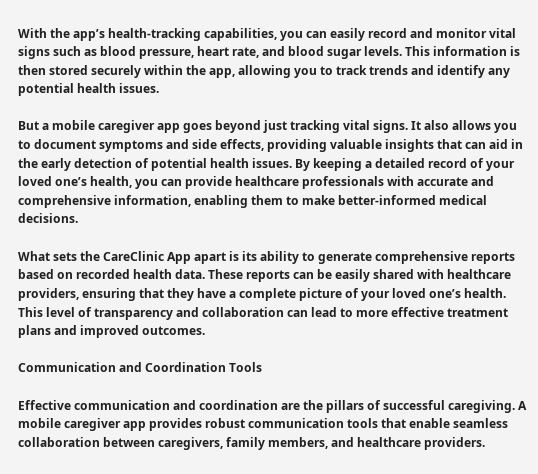With the app’s health-tracking capabilities, you can easily record and monitor vital signs such as blood pressure, heart rate, and blood sugar levels. This information is then stored securely within the app, allowing you to track trends and identify any potential health issues.

But a mobile caregiver app goes beyond just tracking vital signs. It also allows you to document symptoms and side effects, providing valuable insights that can aid in the early detection of potential health issues. By keeping a detailed record of your loved one’s health, you can provide healthcare professionals with accurate and comprehensive information, enabling them to make better-informed medical decisions.

What sets the CareClinic App apart is its ability to generate comprehensive reports based on recorded health data. These reports can be easily shared with healthcare providers, ensuring that they have a complete picture of your loved one’s health. This level of transparency and collaboration can lead to more effective treatment plans and improved outcomes.

Communication and Coordination Tools

Effective communication and coordination are the pillars of successful caregiving. A mobile caregiver app provides robust communication tools that enable seamless collaboration between caregivers, family members, and healthcare providers.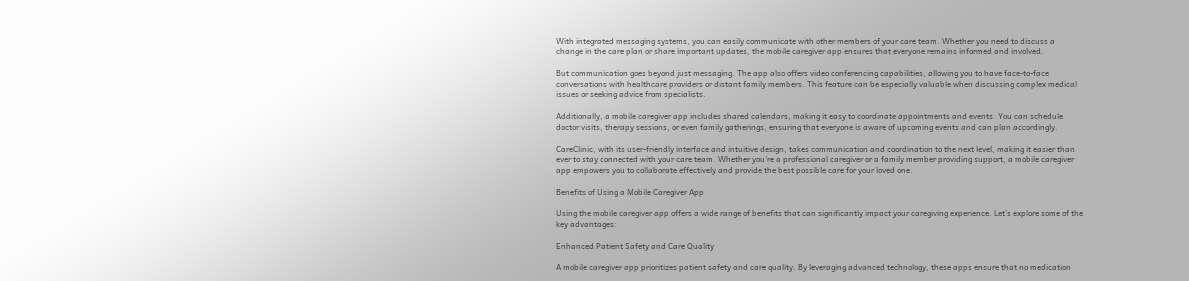With integrated messaging systems, you can easily communicate with other members of your care team. Whether you need to discuss a change in the care plan or share important updates, the mobile caregiver app ensures that everyone remains informed and involved.

But communication goes beyond just messaging. The app also offers video conferencing capabilities, allowing you to have face-to-face conversations with healthcare providers or distant family members. This feature can be especially valuable when discussing complex medical issues or seeking advice from specialists.

Additionally, a mobile caregiver app includes shared calendars, making it easy to coordinate appointments and events. You can schedule doctor visits, therapy sessions, or even family gatherings, ensuring that everyone is aware of upcoming events and can plan accordingly.

CareClinic, with its user-friendly interface and intuitive design, takes communication and coordination to the next level, making it easier than ever to stay connected with your care team. Whether you’re a professional caregiver or a family member providing support, a mobile caregiver app empowers you to collaborate effectively and provide the best possible care for your loved one.

Benefits of Using a Mobile Caregiver App

Using the mobile caregiver app offers a wide range of benefits that can significantly impact your caregiving experience. Let’s explore some of the key advantages:

Enhanced Patient Safety and Care Quality

A mobile caregiver app prioritizes patient safety and care quality. By leveraging advanced technology, these apps ensure that no medication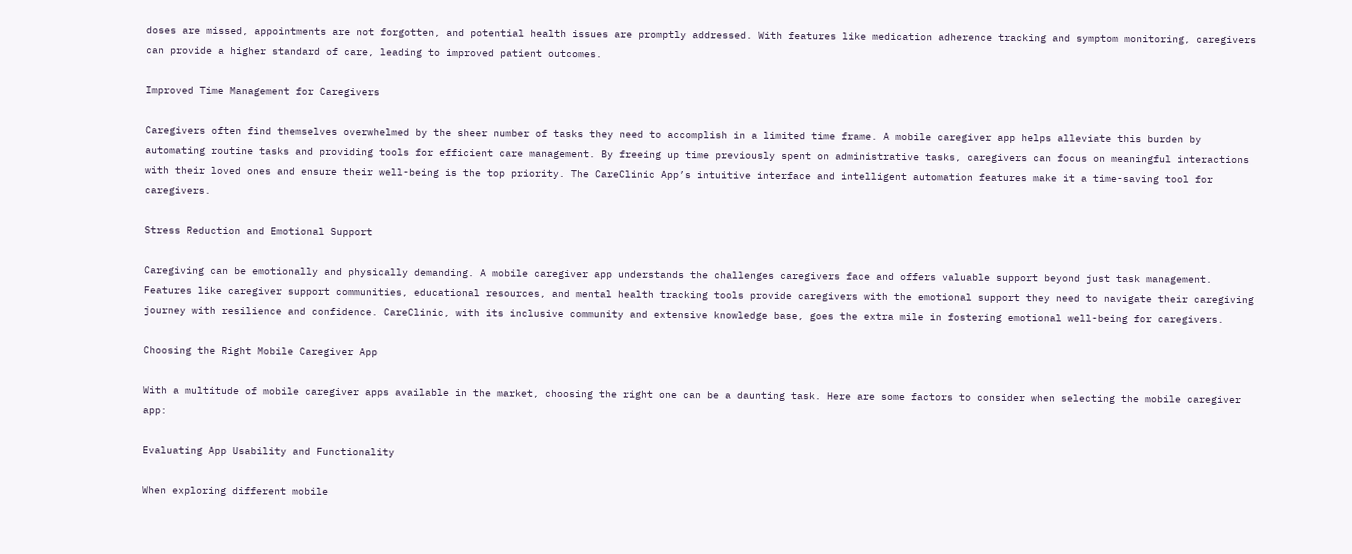doses are missed, appointments are not forgotten, and potential health issues are promptly addressed. With features like medication adherence tracking and symptom monitoring, caregivers can provide a higher standard of care, leading to improved patient outcomes.

Improved Time Management for Caregivers

Caregivers often find themselves overwhelmed by the sheer number of tasks they need to accomplish in a limited time frame. A mobile caregiver app helps alleviate this burden by automating routine tasks and providing tools for efficient care management. By freeing up time previously spent on administrative tasks, caregivers can focus on meaningful interactions with their loved ones and ensure their well-being is the top priority. The CareClinic App’s intuitive interface and intelligent automation features make it a time-saving tool for caregivers.

Stress Reduction and Emotional Support

Caregiving can be emotionally and physically demanding. A mobile caregiver app understands the challenges caregivers face and offers valuable support beyond just task management. Features like caregiver support communities, educational resources, and mental health tracking tools provide caregivers with the emotional support they need to navigate their caregiving journey with resilience and confidence. CareClinic, with its inclusive community and extensive knowledge base, goes the extra mile in fostering emotional well-being for caregivers.

Choosing the Right Mobile Caregiver App

With a multitude of mobile caregiver apps available in the market, choosing the right one can be a daunting task. Here are some factors to consider when selecting the mobile caregiver app:

Evaluating App Usability and Functionality

When exploring different mobile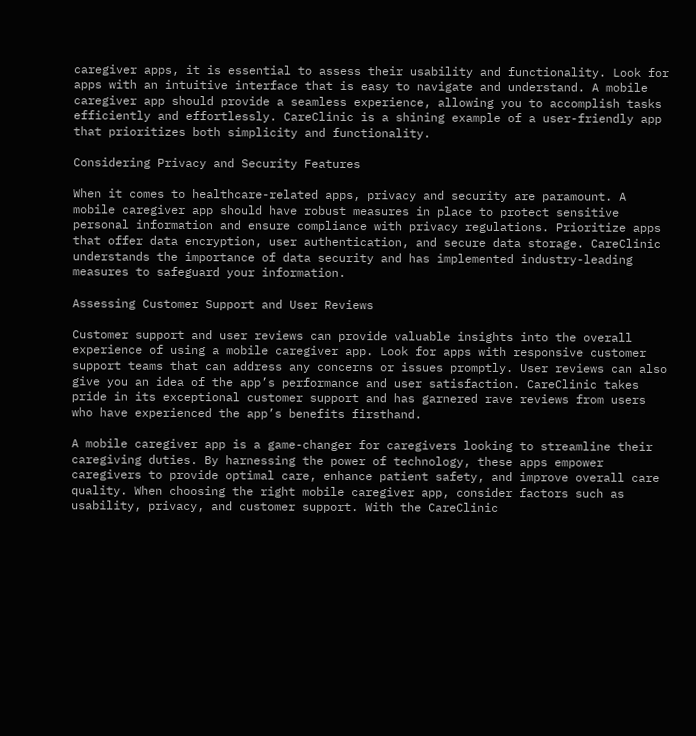caregiver apps, it is essential to assess their usability and functionality. Look for apps with an intuitive interface that is easy to navigate and understand. A mobile caregiver app should provide a seamless experience, allowing you to accomplish tasks efficiently and effortlessly. CareClinic is a shining example of a user-friendly app that prioritizes both simplicity and functionality.

Considering Privacy and Security Features

When it comes to healthcare-related apps, privacy and security are paramount. A mobile caregiver app should have robust measures in place to protect sensitive personal information and ensure compliance with privacy regulations. Prioritize apps that offer data encryption, user authentication, and secure data storage. CareClinic understands the importance of data security and has implemented industry-leading measures to safeguard your information.

Assessing Customer Support and User Reviews

Customer support and user reviews can provide valuable insights into the overall experience of using a mobile caregiver app. Look for apps with responsive customer support teams that can address any concerns or issues promptly. User reviews can also give you an idea of the app’s performance and user satisfaction. CareClinic takes pride in its exceptional customer support and has garnered rave reviews from users who have experienced the app’s benefits firsthand.

A mobile caregiver app is a game-changer for caregivers looking to streamline their caregiving duties. By harnessing the power of technology, these apps empower caregivers to provide optimal care, enhance patient safety, and improve overall care quality. When choosing the right mobile caregiver app, consider factors such as usability, privacy, and customer support. With the CareClinic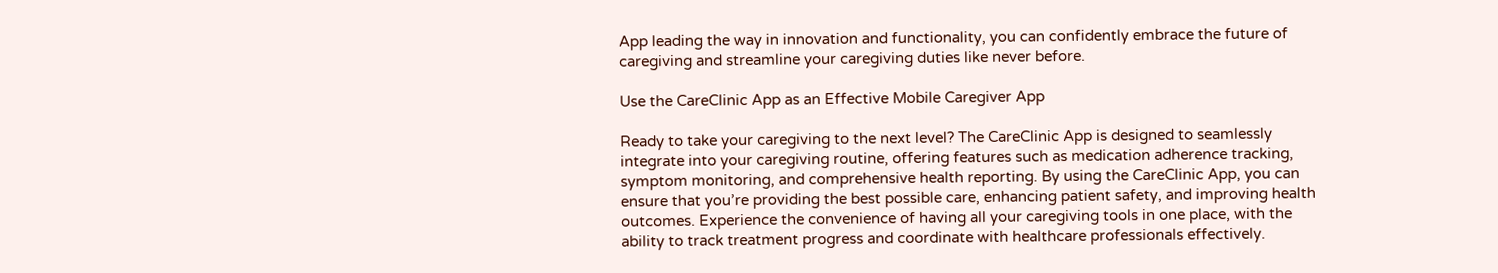App leading the way in innovation and functionality, you can confidently embrace the future of caregiving and streamline your caregiving duties like never before.

Use the CareClinic App as an Effective Mobile Caregiver App

Ready to take your caregiving to the next level? The CareClinic App is designed to seamlessly integrate into your caregiving routine, offering features such as medication adherence tracking, symptom monitoring, and comprehensive health reporting. By using the CareClinic App, you can ensure that you’re providing the best possible care, enhancing patient safety, and improving health outcomes. Experience the convenience of having all your caregiving tools in one place, with the ability to track treatment progress and coordinate with healthcare professionals effectively.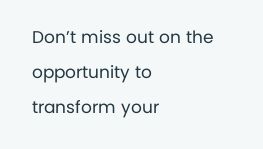Don’t miss out on the opportunity to transform your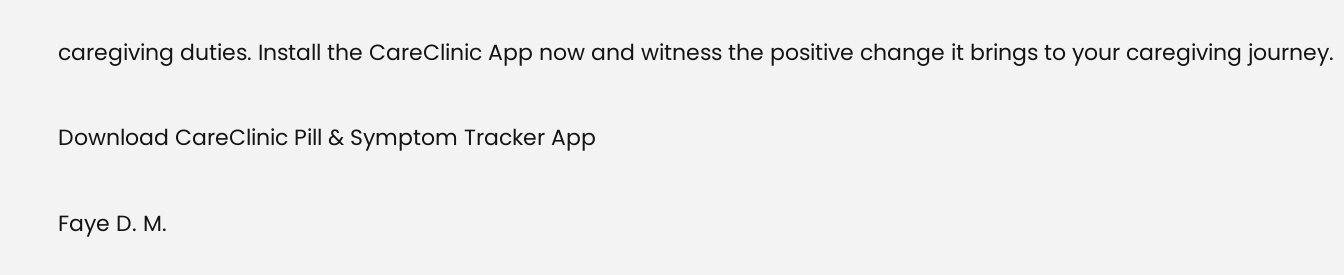caregiving duties. Install the CareClinic App now and witness the positive change it brings to your caregiving journey.

Download CareClinic Pill & Symptom Tracker App

Faye D. M.